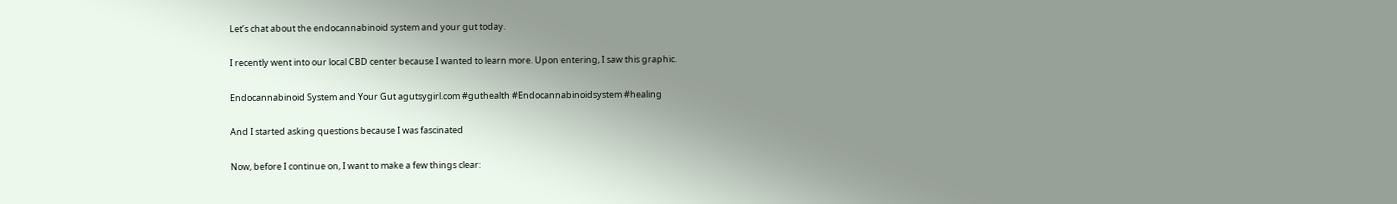Let’s chat about the endocannabinoid system and your gut today.

I recently went into our local CBD center because I wanted to learn more. Upon entering, I saw this graphic.

Endocannabinoid System and Your Gut agutsygirl.com #guthealth #Endocannabinoidsystem #healing

And I started asking questions because I was fascinated

Now, before I continue on, I want to make a few things clear: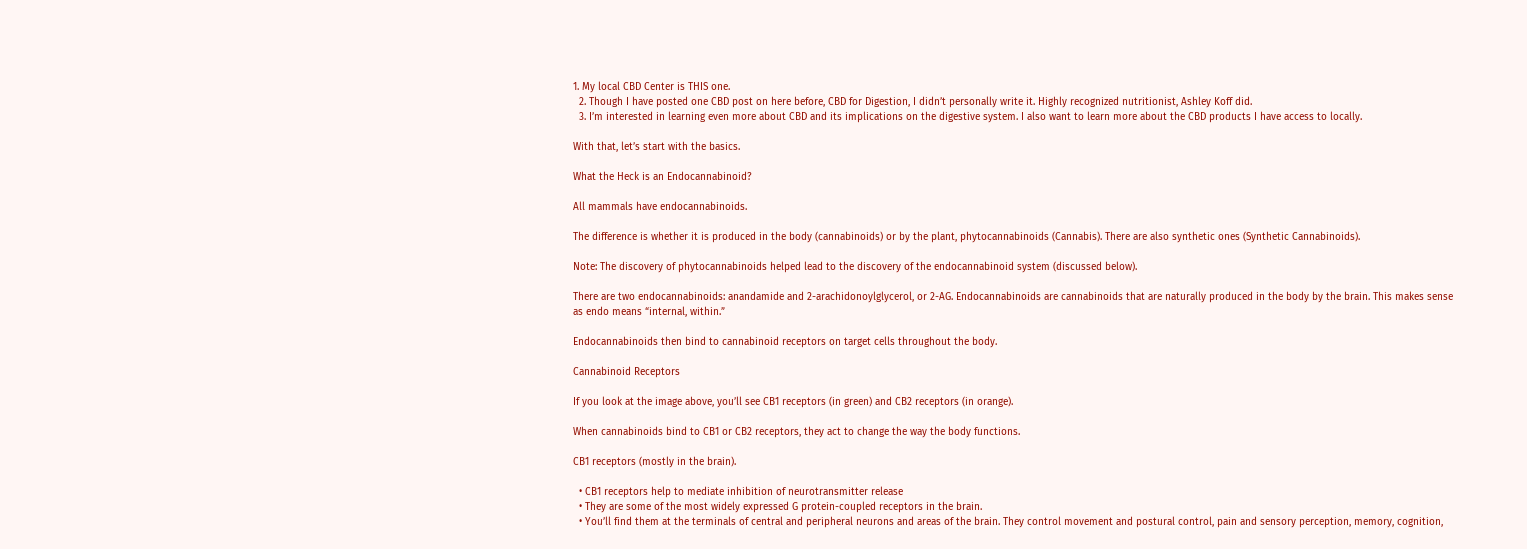1. My local CBD Center is THIS one.
  2. Though I have posted one CBD post on here before, CBD for Digestion, I didn’t personally write it. Highly recognized nutritionist, Ashley Koff did.
  3. I’m interested in learning even more about CBD and its implications on the digestive system. I also want to learn more about the CBD products I have access to locally.

With that, let’s start with the basics.

What the Heck is an Endocannabinoid?

All mammals have endocannabinoids.

The difference is whether it is produced in the body (cannabinoids) or by the plant, phytocannabinoids (Cannabis). There are also synthetic ones (Synthetic Cannabinoids).

Note: The discovery of phytocannabinoids helped lead to the discovery of the endocannabinoid system (discussed below).

There are two endocannabinoids: anandamide and 2-arachidonoylglycerol, or 2-AG. Endocannabinoids are cannabinoids that are naturally produced in the body by the brain. This makes sense as endo means “internal, within.”

Endocannabinoids then bind to cannabinoid receptors on target cells throughout the body.

Cannabinoid Receptors

If you look at the image above, you’ll see CB1 receptors (in green) and CB2 receptors (in orange).

When cannabinoids bind to CB1 or CB2 receptors, they act to change the way the body functions.

CB1 receptors (mostly in the brain).

  • CB1 receptors help to mediate inhibition of neurotransmitter release
  • They are some of the most widely expressed G protein-coupled receptors in the brain.
  • You’ll find them at the terminals of central and peripheral neurons and areas of the brain. They control movement and postural control, pain and sensory perception, memory, cognition,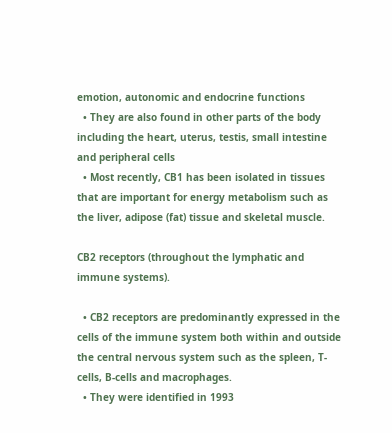emotion, autonomic and endocrine functions
  • They are also found in other parts of the body including the heart, uterus, testis, small intestine and peripheral cells
  • Most recently, CB1 has been isolated in tissues that are important for energy metabolism such as the liver, adipose (fat) tissue and skeletal muscle.

CB2 receptors (throughout the lymphatic and immune systems).

  • CB2 receptors are predominantly expressed in the cells of the immune system both within and outside the central nervous system such as the spleen, T-cells, B-cells and macrophages.
  • They were identified in 1993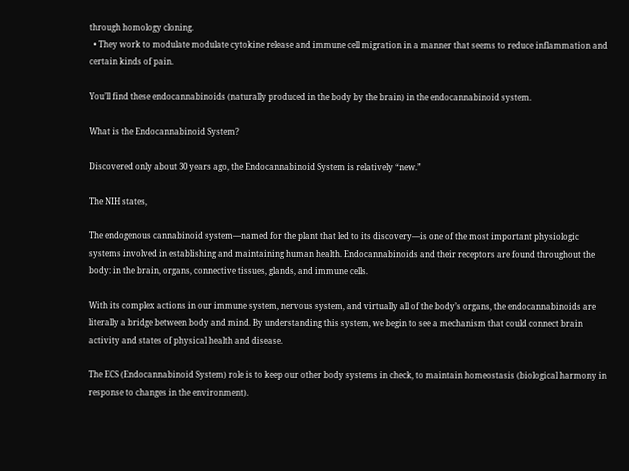through homology cloning.
  • They work to modulate modulate cytokine release and immune cell migration in a manner that seems to reduce inflammation and certain kinds of pain.

You’ll find these endocannabinoids (naturally produced in the body by the brain) in the endocannabinoid system.

What is the Endocannabinoid System?

Discovered only about 30 years ago, the Endocannabinoid System is relatively “new.”

The NIH states,

The endogenous cannabinoid system—named for the plant that led to its discovery—is one of the most important physiologic systems involved in establishing and maintaining human health. Endocannabinoids and their receptors are found throughout the body: in the brain, organs, connective tissues, glands, and immune cells.

With its complex actions in our immune system, nervous system, and virtually all of the body’s organs, the endocannabinoids are literally a bridge between body and mind. By understanding this system, we begin to see a mechanism that could connect brain activity and states of physical health and disease.

The ECS (Endocannabinoid System) role is to keep our other body systems in check, to maintain homeostasis (biological harmony in response to changes in the environment).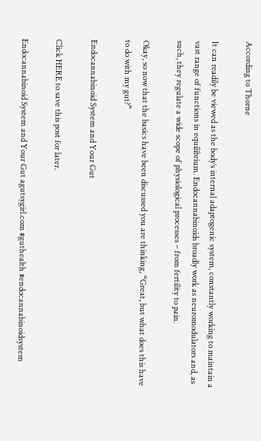According to Thorne

It can readily be viewed as the body’s internal adaptogenic system, constantly working to maintain a vast range of functions in equilibrium. Endocannabinoids broadly work as neuromodulators and, as such, they regulate a wide scope of physiological processes – from fertility to pain.

Okay, so now that the basics have been discussed you are thinking, “Great, but what does this have to do with my gut?”

Endocannabinoid System and Your Gut

Click HERE to save this post for later.

Endocannabinoid System and Your Gut agutsygirl.com #guthealth #endocannabinoidsystem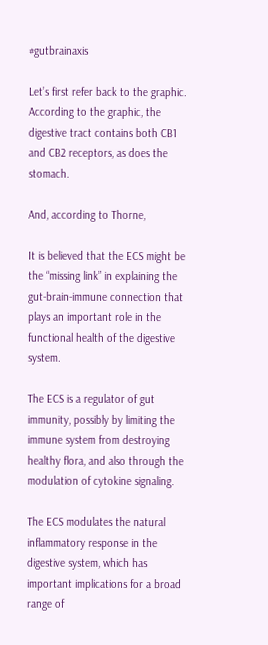#gutbrainaxis

Let’s first refer back to the graphic. According to the graphic, the digestive tract contains both CB1 and CB2 receptors, as does the stomach.

And, according to Thorne,

It is believed that the ECS might be the “missing link” in explaining the gut-brain-immune connection that plays an important role in the functional health of the digestive system.

The ECS is a regulator of gut immunity, possibly by limiting the immune system from destroying healthy flora, and also through the modulation of cytokine signaling.

The ECS modulates the natural inflammatory response in the digestive system, which has important implications for a broad range of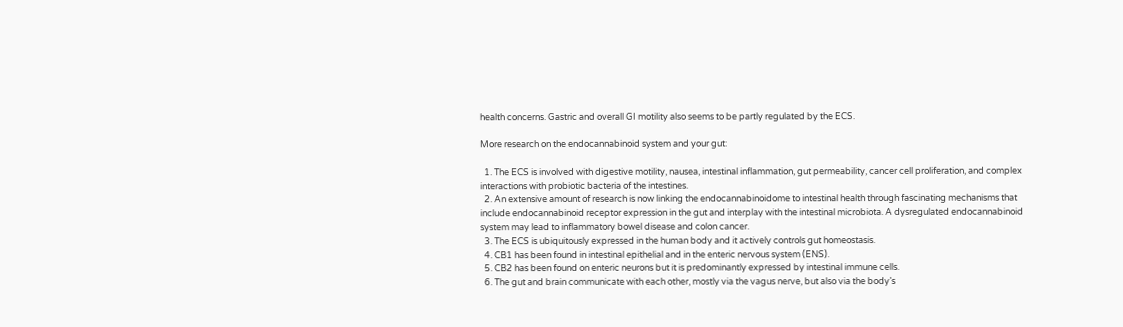health concerns. Gastric and overall GI motility also seems to be partly regulated by the ECS.

More research on the endocannabinoid system and your gut:

  1. The ECS is involved with digestive motility, nausea, intestinal inflammation, gut permeability, cancer cell proliferation, and complex interactions with probiotic bacteria of the intestines.
  2. An extensive amount of research is now linking the endocannabinoidome to intestinal health through fascinating mechanisms that include endocannabinoid receptor expression in the gut and interplay with the intestinal microbiota. A dysregulated endocannabinoid system may lead to inflammatory bowel disease and colon cancer.
  3. The ECS is ubiquitously expressed in the human body and it actively controls gut homeostasis.
  4. CB1 has been found in intestinal epithelial and in the enteric nervous system (ENS).
  5. CB2 has been found on enteric neurons but it is predominantly expressed by intestinal immune cells.
  6. The gut and brain communicate with each other, mostly via the vagus nerve, but also via the body’s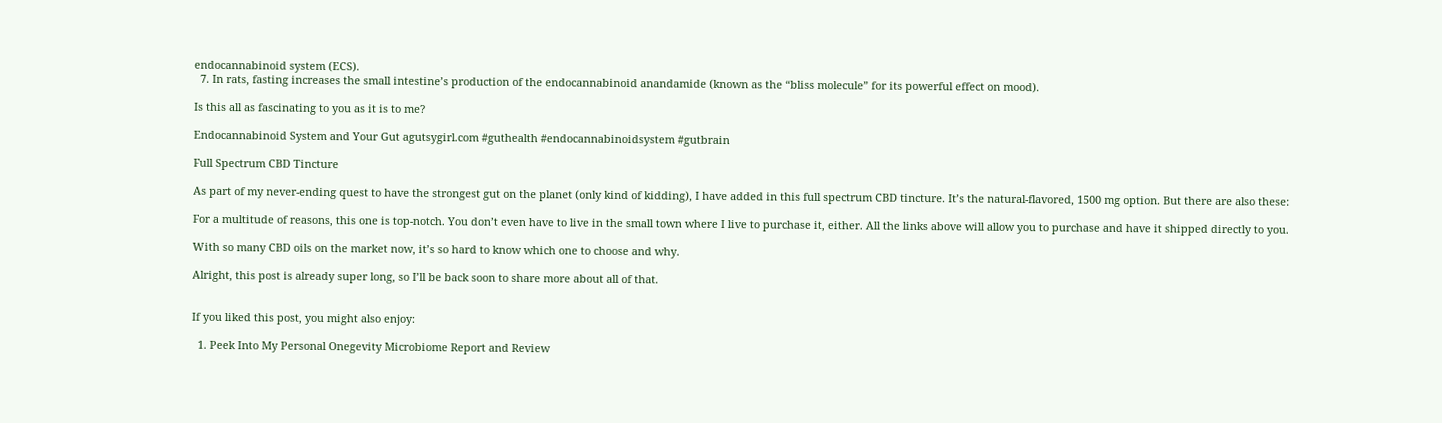endocannabinoid system (ECS).
  7. In rats, fasting increases the small intestine’s production of the endocannabinoid anandamide (known as the “bliss molecule” for its powerful effect on mood).

Is this all as fascinating to you as it is to me?

Endocannabinoid System and Your Gut agutsygirl.com #guthealth #endocannabinoidsystem #gutbrain

Full Spectrum CBD Tincture

As part of my never-ending quest to have the strongest gut on the planet (only kind of kidding), I have added in this full spectrum CBD tincture. It’s the natural-flavored, 1500 mg option. But there are also these:

For a multitude of reasons, this one is top-notch. You don’t even have to live in the small town where I live to purchase it, either. All the links above will allow you to purchase and have it shipped directly to you.

With so many CBD oils on the market now, it’s so hard to know which one to choose and why.

Alright, this post is already super long, so I’ll be back soon to share more about all of that.


If you liked this post, you might also enjoy:

  1. Peek Into My Personal Onegevity Microbiome Report and Review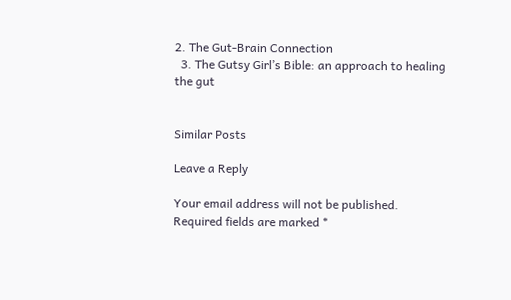2. The Gut-Brain Connection
  3. The Gutsy Girl’s Bible: an approach to healing the gut


Similar Posts

Leave a Reply

Your email address will not be published. Required fields are marked *